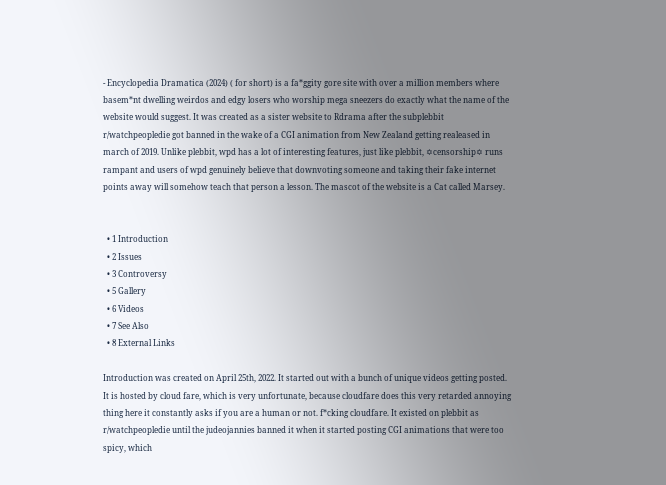- Encyclopedia Dramatica (2024) ( for short) is a fa*ggity gore site with over a million members where basem*nt dwelling weirdos and edgy losers who worship mega sneezers do exactly what the name of the website would suggest. It was created as a sister website to Rdrama after the subplebbit r/watchpeopledie got banned in the wake of a CGI animation from New Zealand getting realeased in march of 2019. Unlike plebbit, wpd has a lot of interesting features, just like plebbit, ✡censorship✡ runs rampant and users of wpd genuinely believe that downvoting someone and taking their fake internet points away will somehow teach that person a lesson. The mascot of the website is a Cat called Marsey.


  • 1 Introduction
  • 2 Issues
  • 3 Controversy
  • 5 Gallery
  • 6 Videos
  • 7 See Also
  • 8 External Links

Introduction was created on April 25th, 2022. It started out with a bunch of unique videos getting posted. It is hosted by cloud fare, which is very unfortunate, because cloudfare does this very retarded annoying thing here it constantly asks if you are a human or not. f*cking cloudfare. It existed on plebbit as r/watchpeopledie until the judeojannies banned it when it started posting CGI animations that were too spicy, which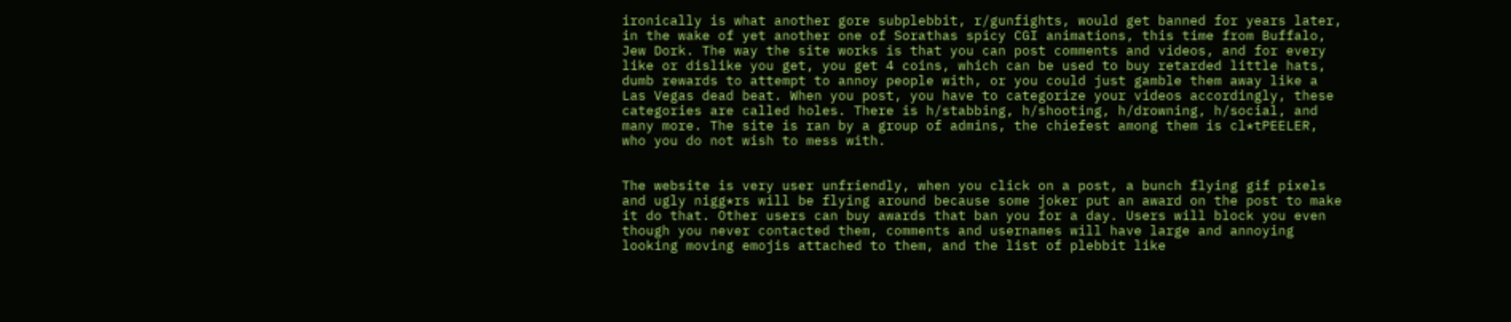ironically is what another gore subplebbit, r/gunfights, would get banned for years later, in the wake of yet another one of Sorathas spicy CGI animations, this time from Buffalo, Jew Dork. The way the site works is that you can post comments and videos, and for every like or dislike you get, you get 4 coins, which can be used to buy retarded little hats, dumb rewards to attempt to annoy people with, or you could just gamble them away like a Las Vegas dead beat. When you post, you have to categorize your videos accordingly, these categories are called holes. There is h/stabbing, h/shooting, h/drowning, h/social, and many more. The site is ran by a group of admins, the chiefest among them is cl*tPEELER, who you do not wish to mess with.


The website is very user unfriendly, when you click on a post, a bunch flying gif pixels and ugly nigg*rs will be flying around because some joker put an award on the post to make it do that. Other users can buy awards that ban you for a day. Users will block you even though you never contacted them, comments and usernames will have large and annoying looking moving emojis attached to them, and the list of plebbit like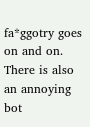fa*ggotry goes on and on. There is also an annoying bot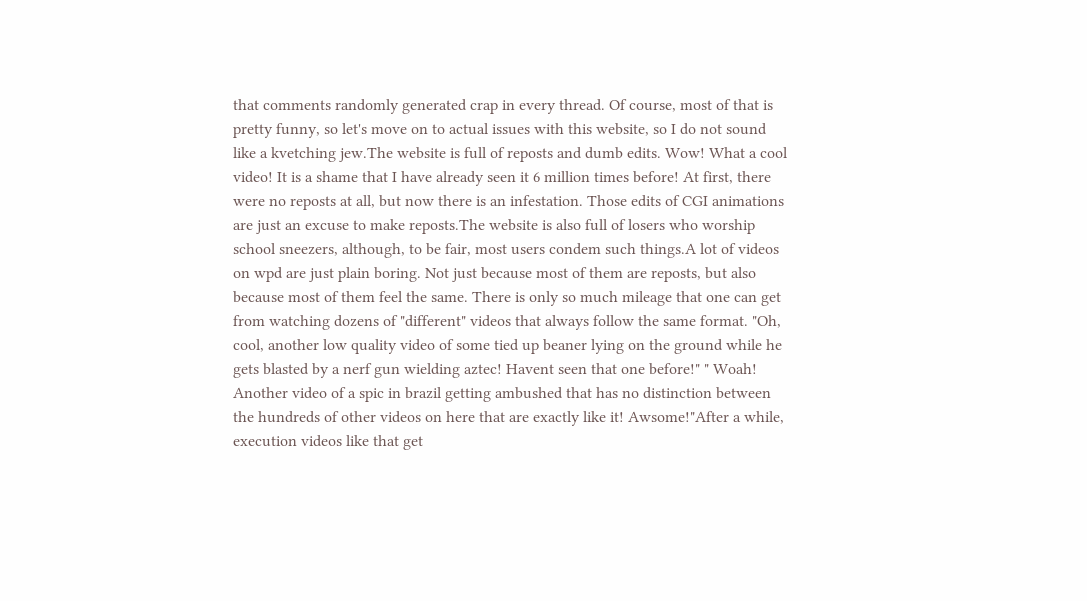that comments randomly generated crap in every thread. Of course, most of that is pretty funny, so let's move on to actual issues with this website, so I do not sound like a kvetching jew.The website is full of reposts and dumb edits. Wow! What a cool video! It is a shame that I have already seen it 6 million times before! At first, there were no reposts at all, but now there is an infestation. Those edits of CGI animations are just an excuse to make reposts.The website is also full of losers who worship school sneezers, although, to be fair, most users condem such things.A lot of videos on wpd are just plain boring. Not just because most of them are reposts, but also because most of them feel the same. There is only so much mileage that one can get from watching dozens of "different" videos that always follow the same format. "Oh, cool, another low quality video of some tied up beaner lying on the ground while he gets blasted by a nerf gun wielding aztec! Havent seen that one before!" " Woah! Another video of a spic in brazil getting ambushed that has no distinction between the hundreds of other videos on here that are exactly like it! Awsome!"After a while, execution videos like that get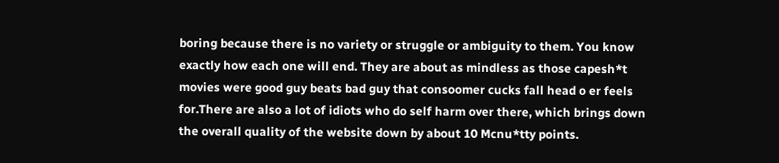boring because there is no variety or struggle or ambiguity to them. You know exactly how each one will end. They are about as mindless as those capesh*t movies were good guy beats bad guy that consoomer cucks fall head o er feels for.There are also a lot of idiots who do self harm over there, which brings down the overall quality of the website down by about 10 Mcnu*tty points.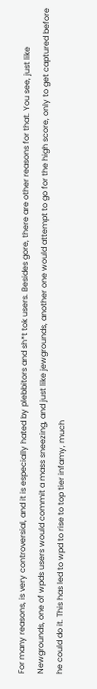For many reasons, is very controversial, and it is especially hated by plebbitors and sh*t tok users. Besides gore, there are other reasons for that. You see, just like Newgrounds, one of wpds users would commit a mass sneezing, and just like jewgrounds, another one would attempt to go for the high score, only to get captured before he could do it. This has led to wpd to rise to top tier infamy, much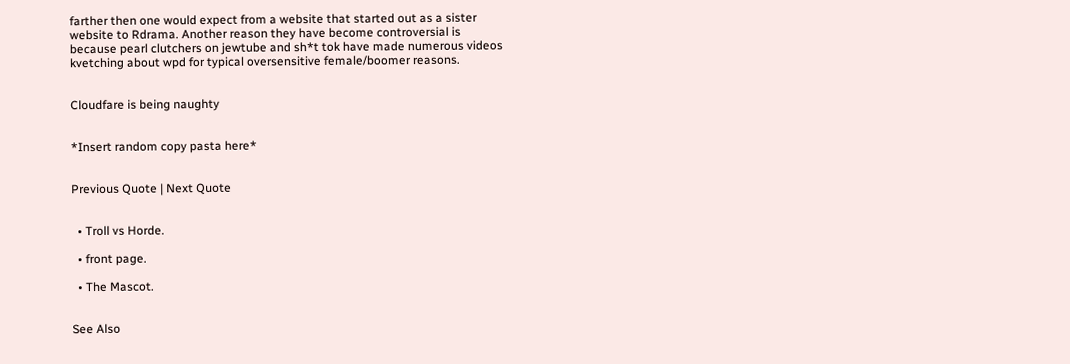farther then one would expect from a website that started out as a sister website to Rdrama. Another reason they have become controversial is because pearl clutchers on jewtube and sh*t tok have made numerous videos kvetching about wpd for typical oversensitive female/boomer reasons.


Cloudfare is being naughty


*Insert random copy pasta here*


Previous Quote | Next Quote


  • Troll vs Horde.

  • front page.

  • The Mascot.


See Also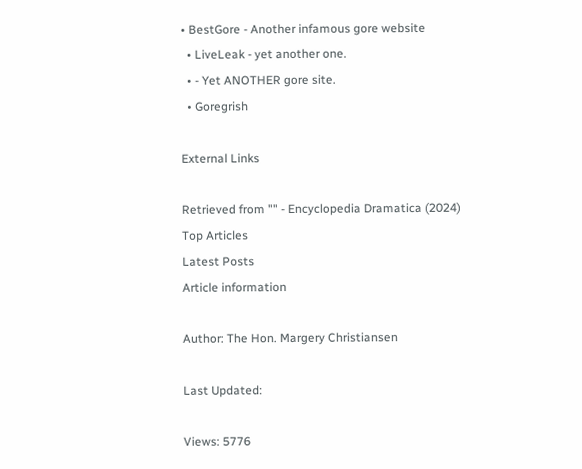• BestGore - Another infamous gore website
  • LiveLeak - yet another one.
  • - Yet ANOTHER gore site.
  • Goregrish

External Links

Retrieved from "" - Encyclopedia Dramatica (2024)
Top Articles
Latest Posts
Article information

Author: The Hon. Margery Christiansen

Last Updated:

Views: 5776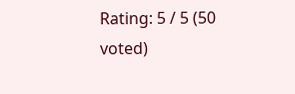Rating: 5 / 5 (50 voted)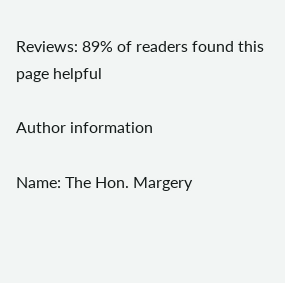Reviews: 89% of readers found this page helpful

Author information

Name: The Hon. Margery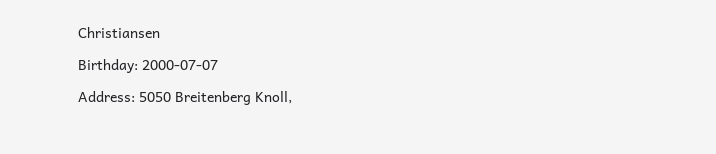Christiansen

Birthday: 2000-07-07

Address: 5050 Breitenberg Knoll,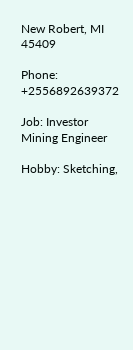New Robert, MI 45409

Phone: +2556892639372

Job: Investor Mining Engineer

Hobby: Sketching,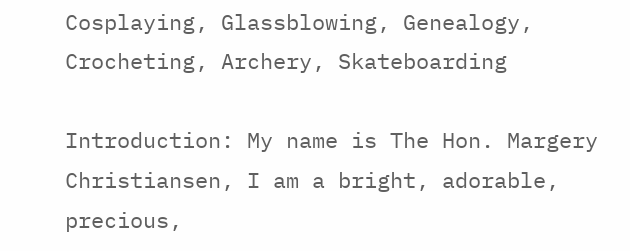Cosplaying, Glassblowing, Genealogy, Crocheting, Archery, Skateboarding

Introduction: My name is The Hon. Margery Christiansen, I am a bright, adorable, precious,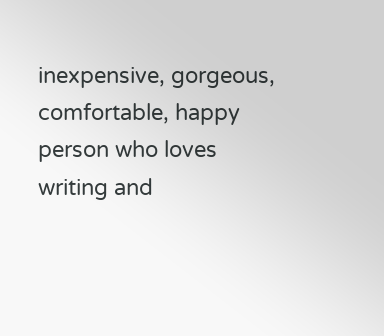inexpensive, gorgeous, comfortable, happy person who loves writing and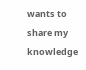wants to share my knowledge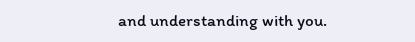and understanding with you.